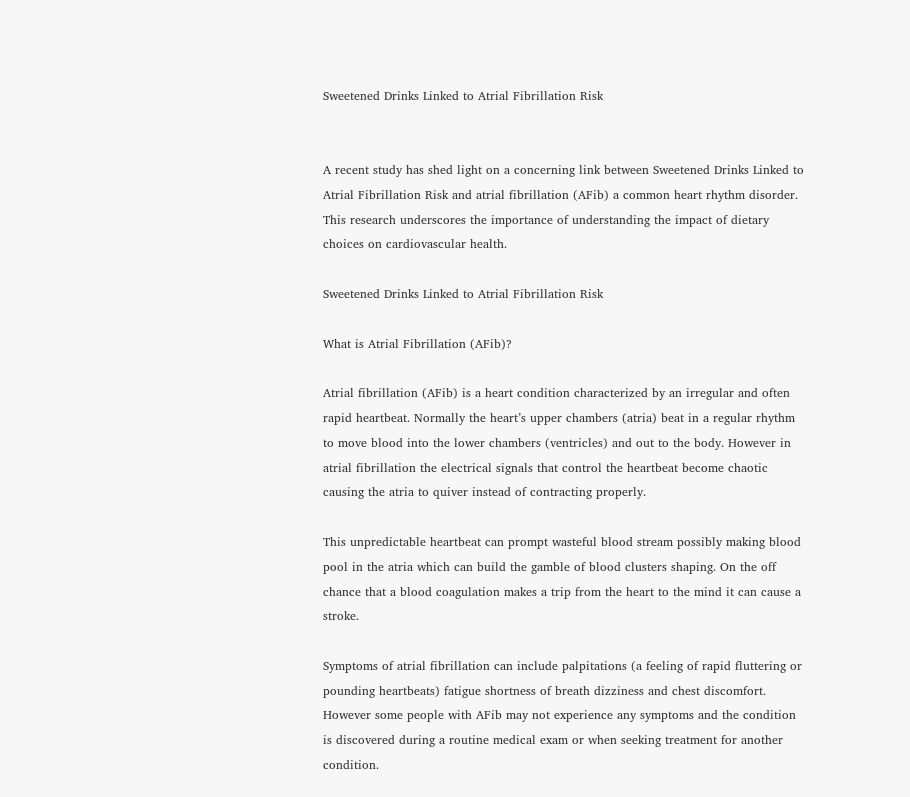Sweetened Drinks Linked to Atrial Fibrillation Risk


A recent study has shed light on a concerning link between Sweetened Drinks Linked to Atrial Fibrillation Risk and atrial fibrillation (AFib) a common heart rhythm disorder. This research underscores the importance of understanding the impact of dietary choices on cardiovascular health.

Sweetened Drinks Linked to Atrial Fibrillation Risk

What is Atrial Fibrillation (AFib)?

Atrial fibrillation (AFib) is a heart condition characterized by an irregular and often rapid heartbeat. Normally the heart’s upper chambers (atria) beat in a regular rhythm to move blood into the lower chambers (ventricles) and out to the body. However in atrial fibrillation the electrical signals that control the heartbeat become chaotic causing the atria to quiver instead of contracting properly.

This unpredictable heartbeat can prompt wasteful blood stream possibly making blood pool in the atria which can build the gamble of blood clusters shaping. On the off chance that a blood coagulation makes a trip from the heart to the mind it can cause a stroke.

Symptoms of atrial fibrillation can include palpitations (a feeling of rapid fluttering or pounding heartbeats) fatigue shortness of breath dizziness and chest discomfort. However some people with AFib may not experience any symptoms and the condition is discovered during a routine medical exam or when seeking treatment for another condition.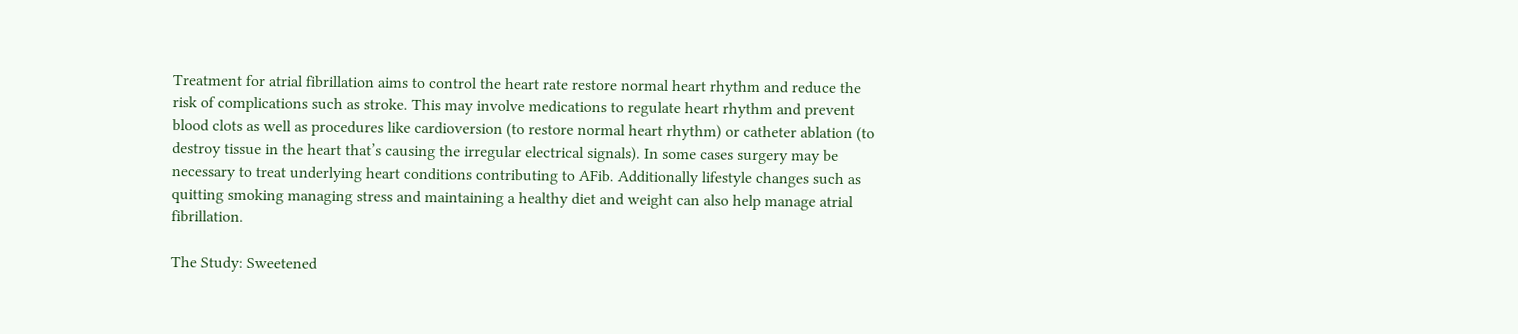Treatment for atrial fibrillation aims to control the heart rate restore normal heart rhythm and reduce the risk of complications such as stroke. This may involve medications to regulate heart rhythm and prevent blood clots as well as procedures like cardioversion (to restore normal heart rhythm) or catheter ablation (to destroy tissue in the heart that’s causing the irregular electrical signals). In some cases surgery may be necessary to treat underlying heart conditions contributing to AFib. Additionally lifestyle changes such as quitting smoking managing stress and maintaining a healthy diet and weight can also help manage atrial fibrillation.

The Study: Sweetened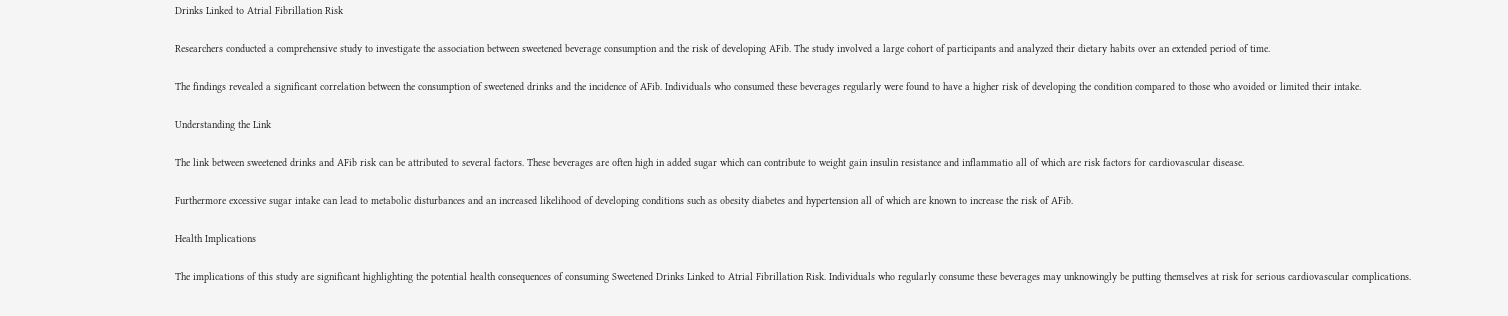Drinks Linked to Atrial Fibrillation Risk

Researchers conducted a comprehensive study to investigate the association between sweetened beverage consumption and the risk of developing AFib. The study involved a large cohort of participants and analyzed their dietary habits over an extended period of time.

The findings revealed a significant correlation between the consumption of sweetened drinks and the incidence of AFib. Individuals who consumed these beverages regularly were found to have a higher risk of developing the condition compared to those who avoided or limited their intake.

Understanding the Link

The link between sweetened drinks and AFib risk can be attributed to several factors. These beverages are often high in added sugar which can contribute to weight gain insulin resistance and inflammatio all of which are risk factors for cardiovascular disease.

Furthermore excessive sugar intake can lead to metabolic disturbances and an increased likelihood of developing conditions such as obesity diabetes and hypertension all of which are known to increase the risk of AFib.

Health Implications

The implications of this study are significant highlighting the potential health consequences of consuming Sweetened Drinks Linked to Atrial Fibrillation Risk. Individuals who regularly consume these beverages may unknowingly be putting themselves at risk for serious cardiovascular complications.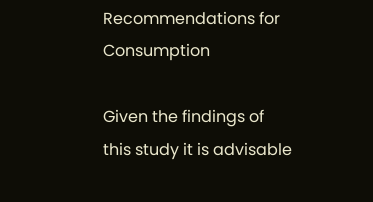Recommendations for Consumption

Given the findings of this study it is advisable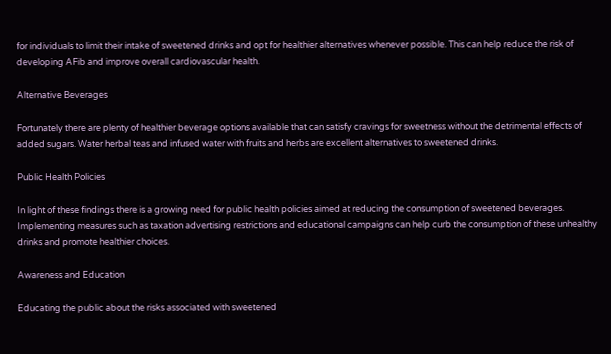for individuals to limit their intake of sweetened drinks and opt for healthier alternatives whenever possible. This can help reduce the risk of developing AFib and improve overall cardiovascular health.

Alternative Beverages

Fortunately there are plenty of healthier beverage options available that can satisfy cravings for sweetness without the detrimental effects of added sugars. Water herbal teas and infused water with fruits and herbs are excellent alternatives to sweetened drinks.

Public Health Policies

In light of these findings there is a growing need for public health policies aimed at reducing the consumption of sweetened beverages. Implementing measures such as taxation advertising restrictions and educational campaigns can help curb the consumption of these unhealthy drinks and promote healthier choices.

Awareness and Education

Educating the public about the risks associated with sweetened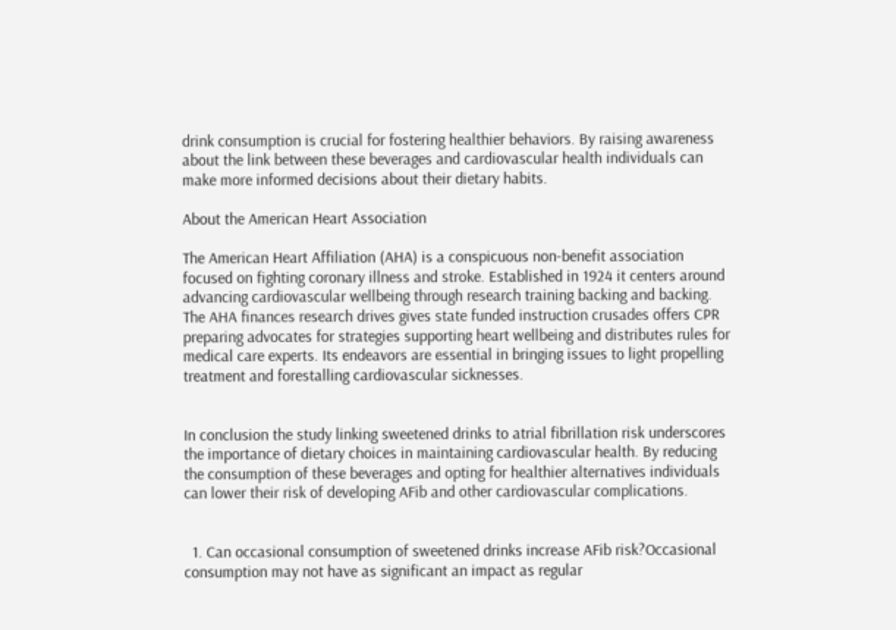drink consumption is crucial for fostering healthier behaviors. By raising awareness about the link between these beverages and cardiovascular health individuals can make more informed decisions about their dietary habits.

About the American Heart Association

The American Heart Affiliation (AHA) is a conspicuous non-benefit association focused on fighting coronary illness and stroke. Established in 1924 it centers around advancing cardiovascular wellbeing through research training backing and backing. The AHA finances research drives gives state funded instruction crusades offers CPR preparing advocates for strategies supporting heart wellbeing and distributes rules for medical care experts. Its endeavors are essential in bringing issues to light propelling treatment and forestalling cardiovascular sicknesses.


In conclusion the study linking sweetened drinks to atrial fibrillation risk underscores the importance of dietary choices in maintaining cardiovascular health. By reducing the consumption of these beverages and opting for healthier alternatives individuals can lower their risk of developing AFib and other cardiovascular complications.


  1. Can occasional consumption of sweetened drinks increase AFib risk?Occasional consumption may not have as significant an impact as regular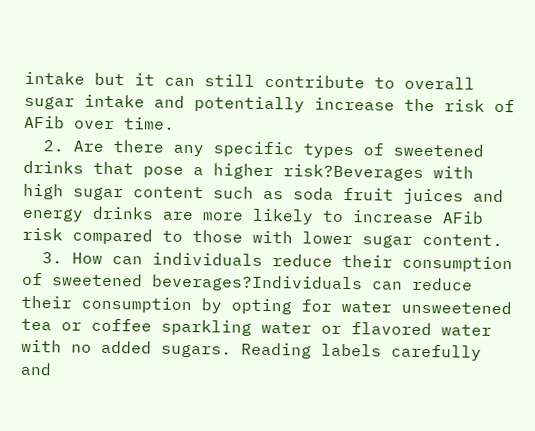intake but it can still contribute to overall sugar intake and potentially increase the risk of AFib over time.
  2. Are there any specific types of sweetened drinks that pose a higher risk?Beverages with high sugar content such as soda fruit juices and energy drinks are more likely to increase AFib risk compared to those with lower sugar content.
  3. How can individuals reduce their consumption of sweetened beverages?Individuals can reduce their consumption by opting for water unsweetened tea or coffee sparkling water or flavored water with no added sugars. Reading labels carefully and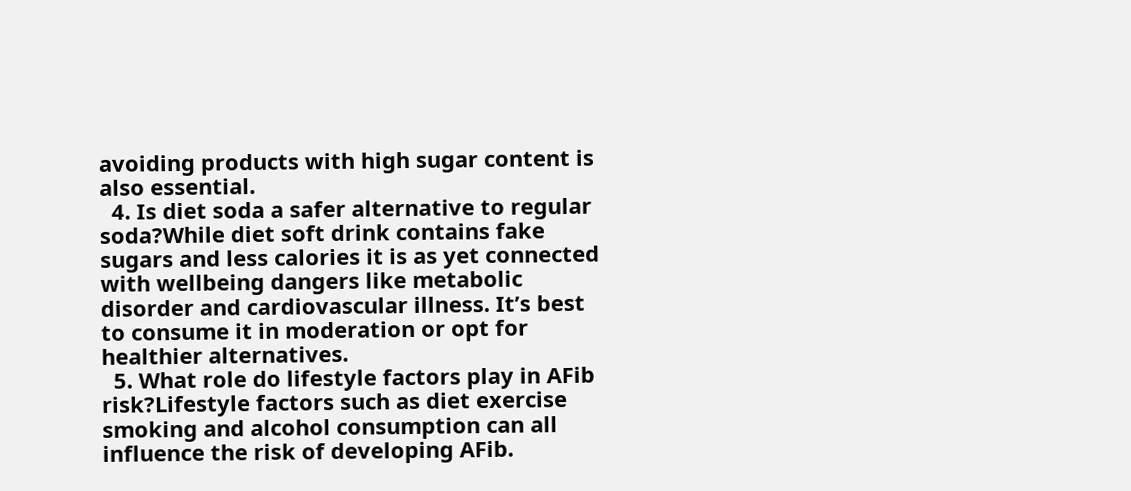avoiding products with high sugar content is also essential.
  4. Is diet soda a safer alternative to regular soda?While diet soft drink contains fake sugars and less calories it is as yet connected with wellbeing dangers like metabolic disorder and cardiovascular illness. It’s best to consume it in moderation or opt for healthier alternatives.
  5. What role do lifestyle factors play in AFib risk?Lifestyle factors such as diet exercise smoking and alcohol consumption can all influence the risk of developing AFib.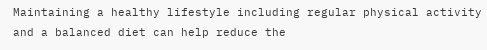Maintaining a healthy lifestyle including regular physical activity and a balanced diet can help reduce the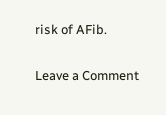risk of AFib.

Leave a Comment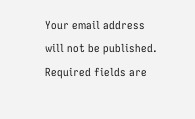Your email address will not be published. Required fields are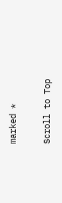marked *

Scroll to Top